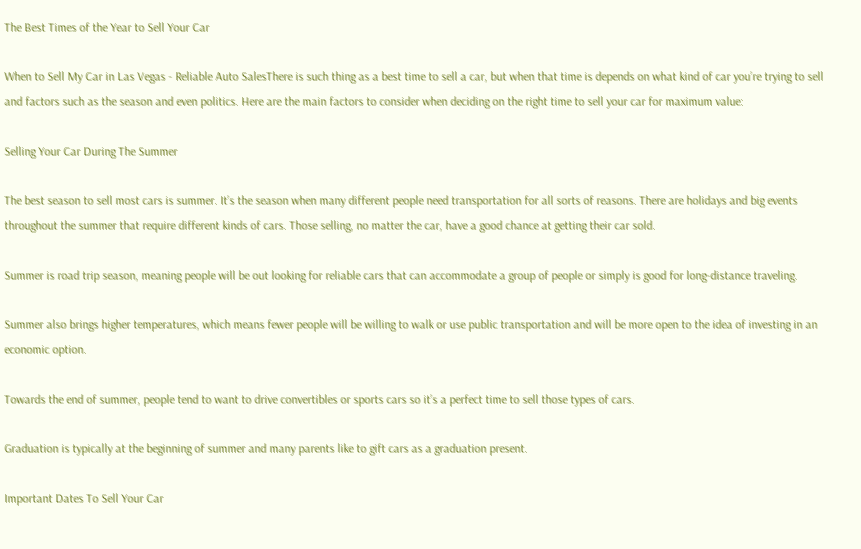The Best Times of the Year to Sell Your Car

When to Sell My Car in Las Vegas - Reliable Auto SalesThere is such thing as a best time to sell a car, but when that time is depends on what kind of car you’re trying to sell and factors such as the season and even politics. Here are the main factors to consider when deciding on the right time to sell your car for maximum value:

Selling Your Car During The Summer

The best season to sell most cars is summer. It’s the season when many different people need transportation for all sorts of reasons. There are holidays and big events throughout the summer that require different kinds of cars. Those selling, no matter the car, have a good chance at getting their car sold.

Summer is road trip season, meaning people will be out looking for reliable cars that can accommodate a group of people or simply is good for long-distance traveling.

Summer also brings higher temperatures, which means fewer people will be willing to walk or use public transportation and will be more open to the idea of investing in an economic option.

Towards the end of summer, people tend to want to drive convertibles or sports cars so it’s a perfect time to sell those types of cars.

Graduation is typically at the beginning of summer and many parents like to gift cars as a graduation present.

Important Dates To Sell Your Car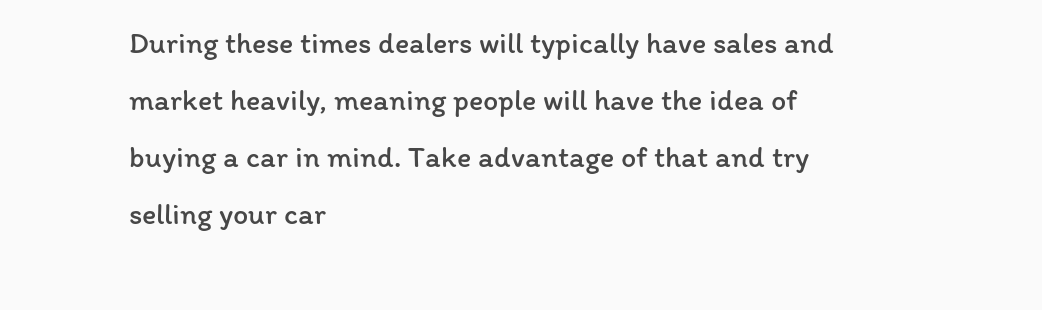During these times dealers will typically have sales and market heavily, meaning people will have the idea of buying a car in mind. Take advantage of that and try selling your car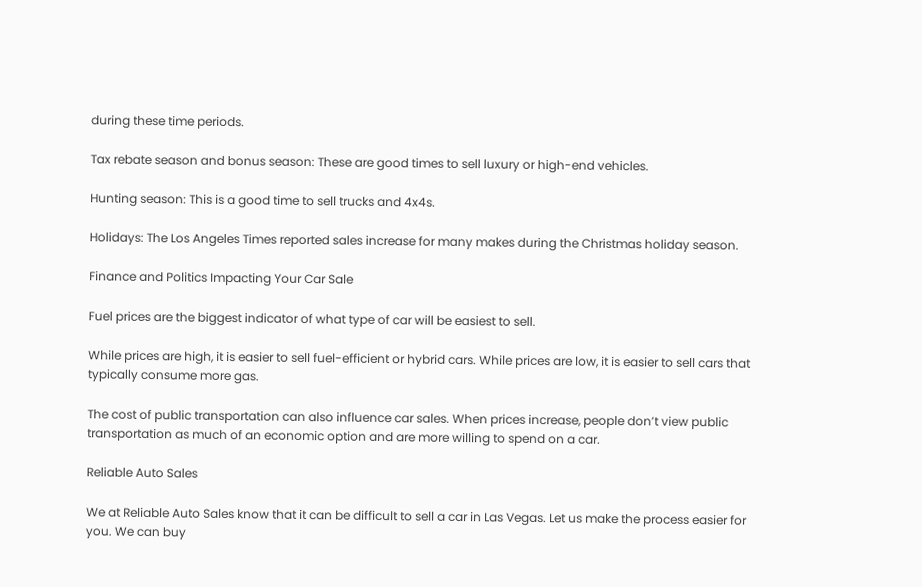during these time periods.

Tax rebate season and bonus season: These are good times to sell luxury or high-end vehicles.

Hunting season: This is a good time to sell trucks and 4x4s.

Holidays: The Los Angeles Times reported sales increase for many makes during the Christmas holiday season.

Finance and Politics Impacting Your Car Sale

Fuel prices are the biggest indicator of what type of car will be easiest to sell.

While prices are high, it is easier to sell fuel-efficient or hybrid cars. While prices are low, it is easier to sell cars that typically consume more gas.

The cost of public transportation can also influence car sales. When prices increase, people don’t view public transportation as much of an economic option and are more willing to spend on a car.

Reliable Auto Sales

We at Reliable Auto Sales know that it can be difficult to sell a car in Las Vegas. Let us make the process easier for you. We can buy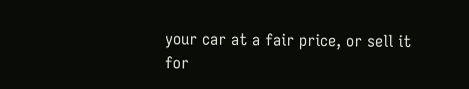your car at a fair price, or sell it for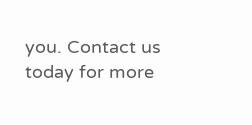you. Contact us today for more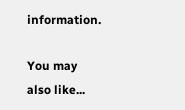information.

You may also like...